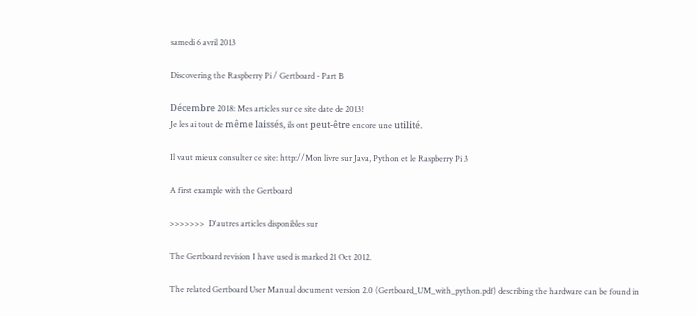samedi 6 avril 2013

Discovering the Raspberry Pi / Gertboard - Part B

Décembre 2018: Mes articles sur ce site date de 2013!
Je les ai tout de même laissés, ils ont peut-être encore une utilité.

Il vaut mieux consulter ce site: http://Mon livre sur Java, Python et le Raspberry Pi 3

A first example with the Gertboard

>>>>>>>  D'autres articles disponibles sur

The Gertboard revision I have used is marked 21 Oct 2012.

The related Gertboard User Manual document version 2.0 (Gertboard_UM_with_python.pdf) describing the hardware can be found in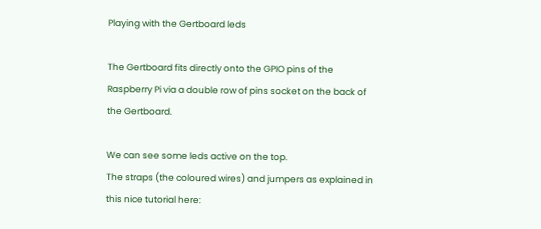Playing with the Gertboard leds

The Gertboard fits directly onto the GPIO pins of the Raspberry Pi via a double row of pins socket on the back of the Gertboard.

We can see some leds active on the top.
The straps (the coloured wires) and jumpers as explained in this nice tutorial here: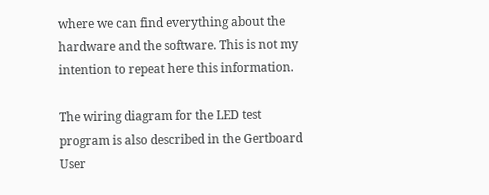where we can find everything about the hardware and the software. This is not my intention to repeat here this information.

The wiring diagram for the LED test program is also described in the Gertboard User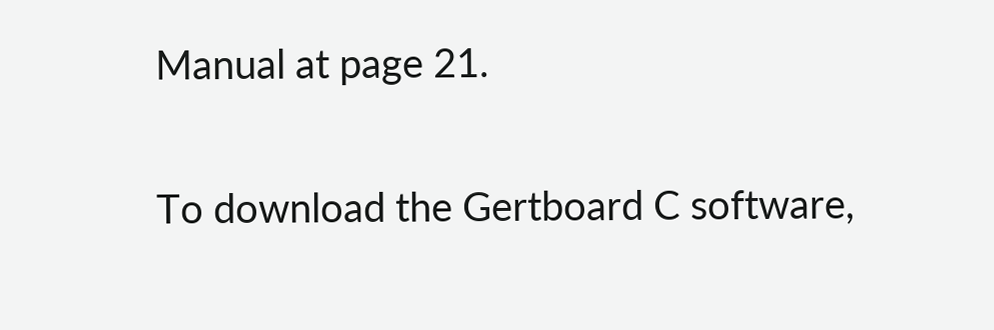Manual at page 21.

To download the Gertboard C software,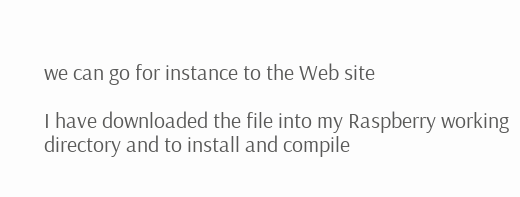we can go for instance to the Web site

I have downloaded the file into my Raspberry working directory and to install and compile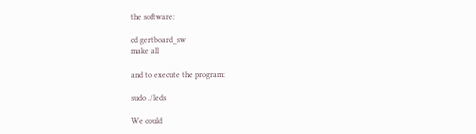the software:

cd gertboard_sw
make all

and to execute the program:

sudo ./leds

We could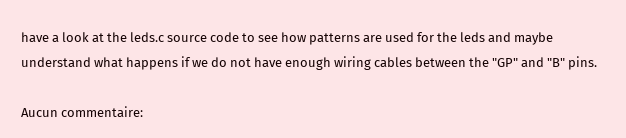have a look at the leds.c source code to see how patterns are used for the leds and maybe understand what happens if we do not have enough wiring cables between the "GP" and "B" pins.

Aucun commentaire: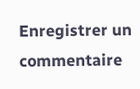Enregistrer un commentaire